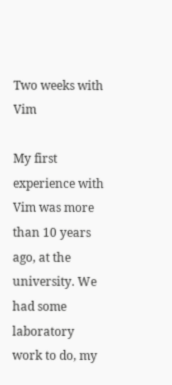Two weeks with Vim

My first experience with Vim was more than 10 years ago, at the university. We had some laboratory work to do, my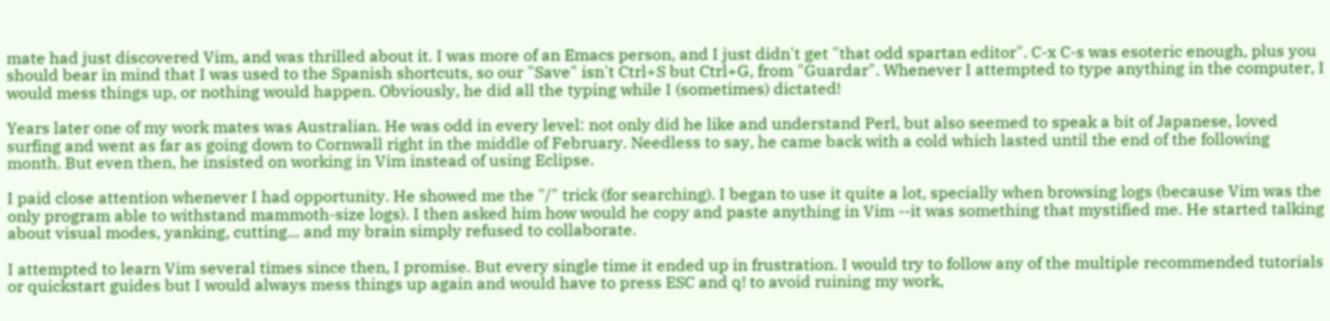mate had just discovered Vim, and was thrilled about it. I was more of an Emacs person, and I just didn't get "that odd spartan editor". C-x C-s was esoteric enough, plus you should bear in mind that I was used to the Spanish shortcuts, so our "Save" isn't Ctrl+S but Ctrl+G, from "Guardar". Whenever I attempted to type anything in the computer, I would mess things up, or nothing would happen. Obviously, he did all the typing while I (sometimes) dictated!

Years later one of my work mates was Australian. He was odd in every level: not only did he like and understand Perl, but also seemed to speak a bit of Japanese, loved surfing and went as far as going down to Cornwall right in the middle of February. Needless to say, he came back with a cold which lasted until the end of the following month. But even then, he insisted on working in Vim instead of using Eclipse.

I paid close attention whenever I had opportunity. He showed me the "/" trick (for searching). I began to use it quite a lot, specially when browsing logs (because Vim was the only program able to withstand mammoth-size logs). I then asked him how would he copy and paste anything in Vim --it was something that mystified me. He started talking about visual modes, yanking, cutting... and my brain simply refused to collaborate.

I attempted to learn Vim several times since then, I promise. But every single time it ended up in frustration. I would try to follow any of the multiple recommended tutorials or quickstart guides but I would always mess things up again and would have to press ESC and q! to avoid ruining my work,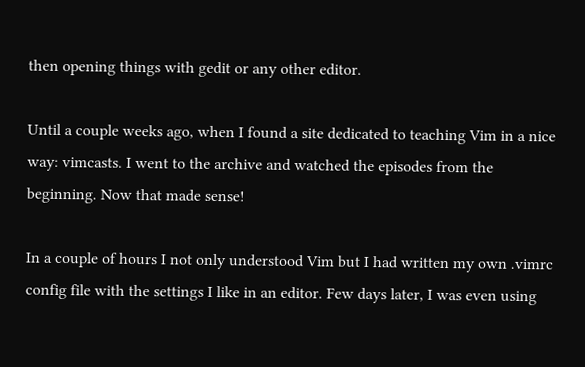then opening things with gedit or any other editor.

Until a couple weeks ago, when I found a site dedicated to teaching Vim in a nice way: vimcasts. I went to the archive and watched the episodes from the beginning. Now that made sense!

In a couple of hours I not only understood Vim but I had written my own .vimrc config file with the settings I like in an editor. Few days later, I was even using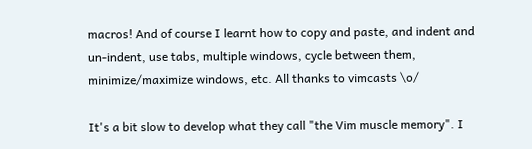macros! And of course I learnt how to copy and paste, and indent and un-indent, use tabs, multiple windows, cycle between them, minimize/maximize windows, etc. All thanks to vimcasts \o/

It's a bit slow to develop what they call "the Vim muscle memory". I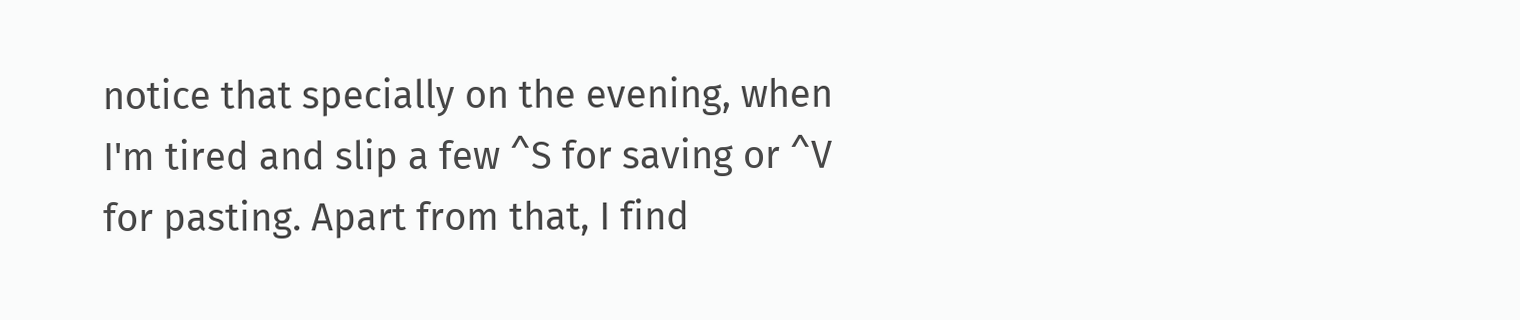notice that specially on the evening, when I'm tired and slip a few ^S for saving or ^V for pasting. Apart from that, I find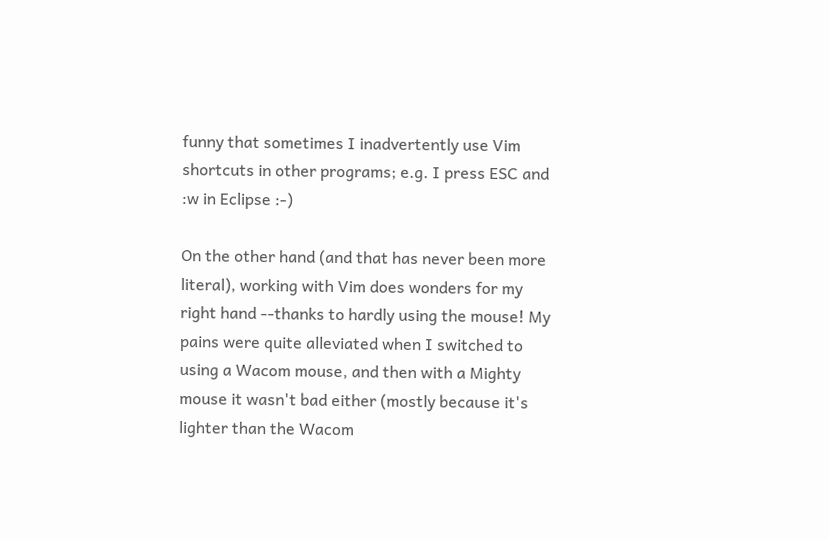funny that sometimes I inadvertently use Vim shortcuts in other programs; e.g. I press ESC and :w in Eclipse :-)

On the other hand (and that has never been more literal), working with Vim does wonders for my right hand --thanks to hardly using the mouse! My pains were quite alleviated when I switched to using a Wacom mouse, and then with a Mighty mouse it wasn't bad either (mostly because it's lighter than the Wacom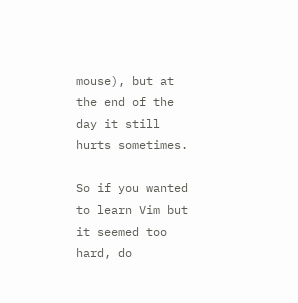mouse), but at the end of the day it still hurts sometimes.

So if you wanted to learn Vim but it seemed too hard, do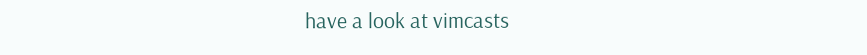have a look at vimcasts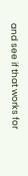and see if that works for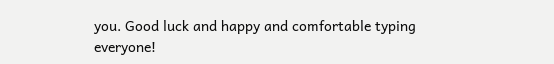you. Good luck and happy and comfortable typing everyone!